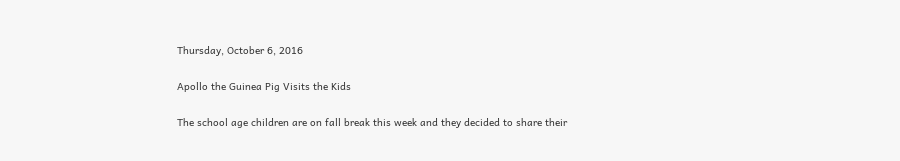Thursday, October 6, 2016

Apollo the Guinea Pig Visits the Kids

The school age children are on fall break this week and they decided to share their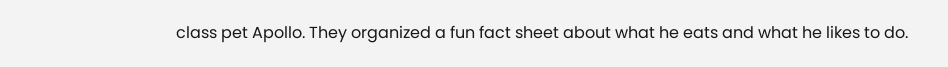class pet Apollo. They organized a fun fact sheet about what he eats and what he likes to do.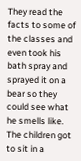They read the facts to some of the classes and even took his bath spray and sprayed it on a bear so they could see what he smells like. The children got to sit in a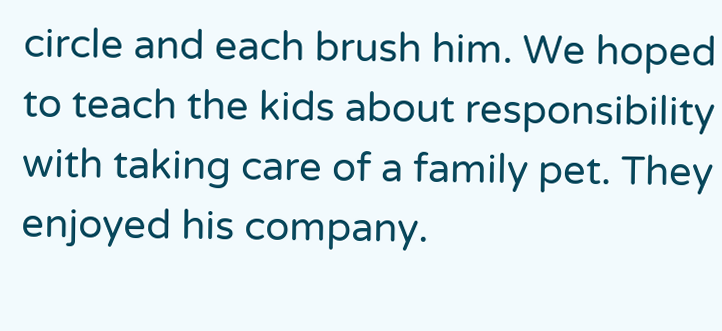circle and each brush him. We hoped to teach the kids about responsibility with taking care of a family pet. They enjoyed his company.